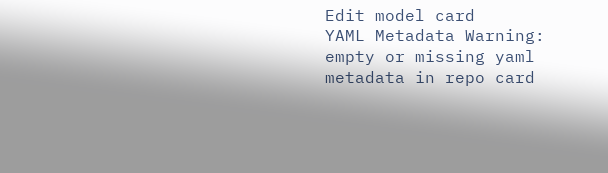Edit model card
YAML Metadata Warning: empty or missing yaml metadata in repo card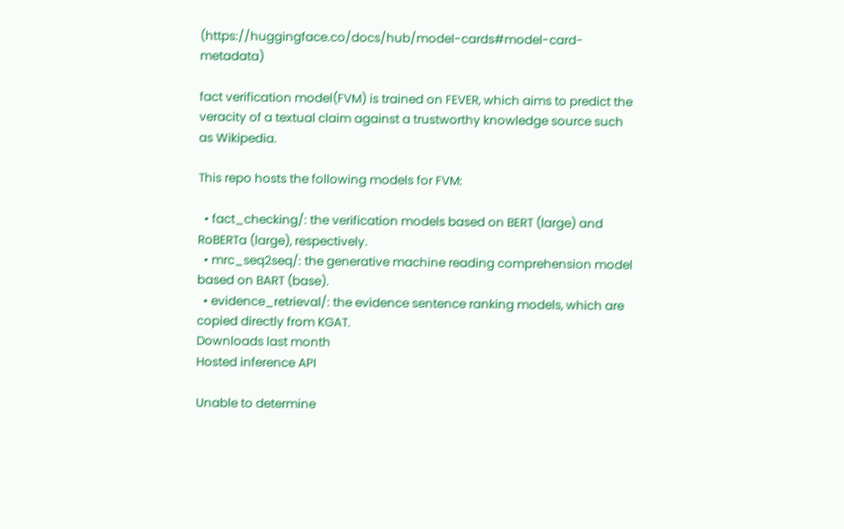(https://huggingface.co/docs/hub/model-cards#model-card-metadata)

fact verification model(FVM) is trained on FEVER, which aims to predict the veracity of a textual claim against a trustworthy knowledge source such as Wikipedia.

This repo hosts the following models for FVM:

  • fact_checking/: the verification models based on BERT (large) and RoBERTa (large), respectively.
  • mrc_seq2seq/: the generative machine reading comprehension model based on BART (base).
  • evidence_retrieval/: the evidence sentence ranking models, which are copied directly from KGAT.
Downloads last month
Hosted inference API

Unable to determine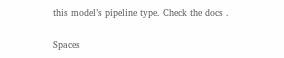this model’s pipeline type. Check the docs .

Spaces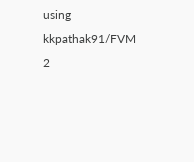using kkpathak91/FVM 2